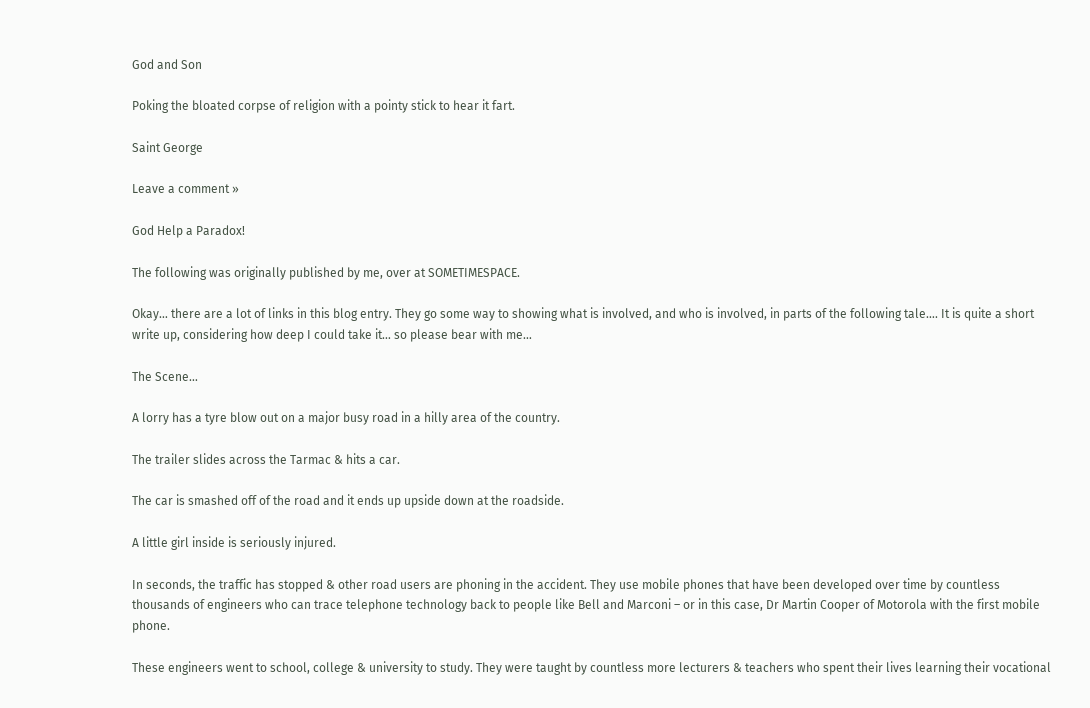God and Son

Poking the bloated corpse of religion with a pointy stick to hear it fart.

Saint George

Leave a comment »

God Help a Paradox!

The following was originally published by me, over at SOMETIMESPACE.

Okay… there are a lot of links in this blog entry. They go some way to showing what is involved, and who is involved, in parts of the following tale…. It is quite a short write up, considering how deep I could take it… so please bear with me…

The Scene…

A lorry has a tyre blow out on a major busy road in a hilly area of the country.

The trailer slides across the Tarmac & hits a car.

The car is smashed off of the road and it ends up upside down at the roadside.

A little girl inside is seriously injured.

In seconds, the traffic has stopped & other road users are phoning in the accident. They use mobile phones that have been developed over time by countless thousands of engineers who can trace telephone technology back to people like Bell and Marconi – or in this case, Dr Martin Cooper of Motorola with the first mobile phone.

These engineers went to school, college & university to study. They were taught by countless more lecturers & teachers who spent their lives learning their vocational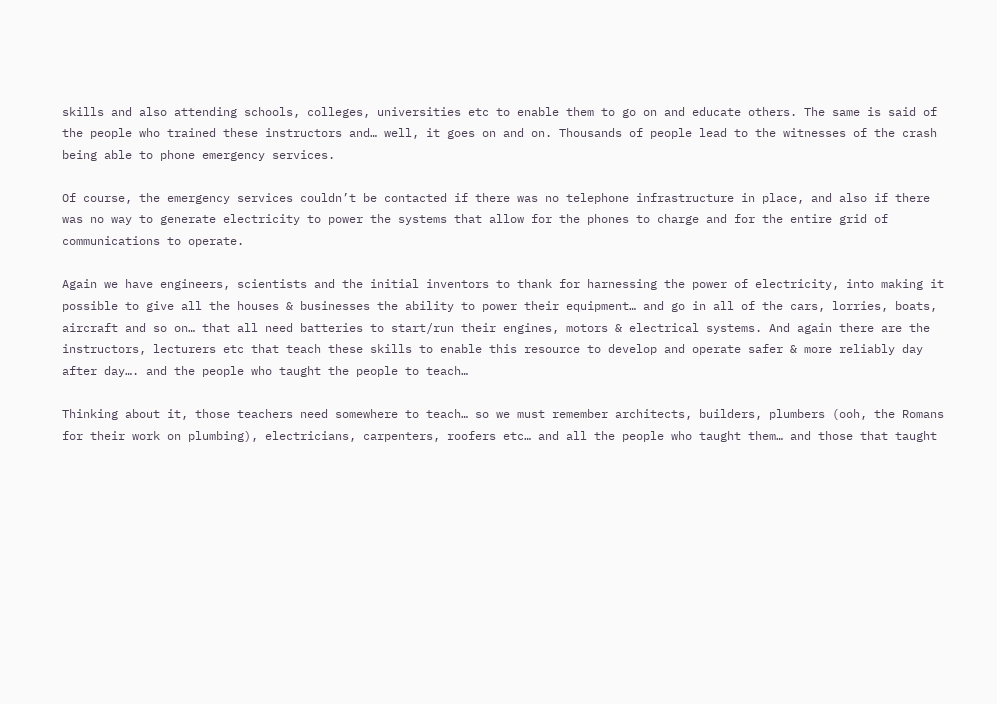skills and also attending schools, colleges, universities etc to enable them to go on and educate others. The same is said of the people who trained these instructors and… well, it goes on and on. Thousands of people lead to the witnesses of the crash being able to phone emergency services.

Of course, the emergency services couldn’t be contacted if there was no telephone infrastructure in place, and also if there was no way to generate electricity to power the systems that allow for the phones to charge and for the entire grid of communications to operate.

Again we have engineers, scientists and the initial inventors to thank for harnessing the power of electricity, into making it possible to give all the houses & businesses the ability to power their equipment… and go in all of the cars, lorries, boats, aircraft and so on… that all need batteries to start/run their engines, motors & electrical systems. And again there are the instructors, lecturers etc that teach these skills to enable this resource to develop and operate safer & more reliably day after day…. and the people who taught the people to teach…

Thinking about it, those teachers need somewhere to teach… so we must remember architects, builders, plumbers (ooh, the Romans for their work on plumbing), electricians, carpenters, roofers etc… and all the people who taught them… and those that taught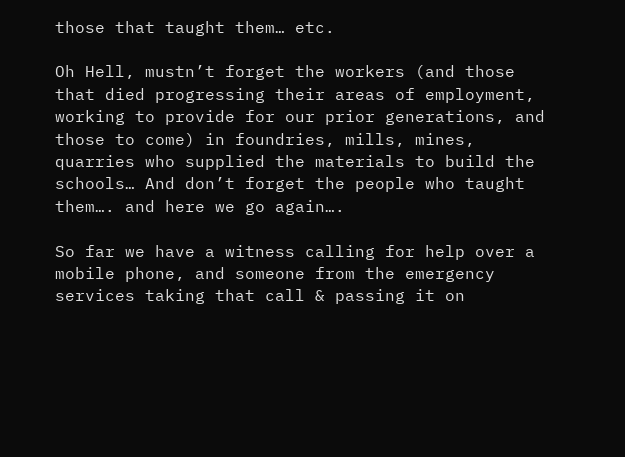those that taught them… etc.

Oh Hell, mustn’t forget the workers (and those that died progressing their areas of employment, working to provide for our prior generations, and those to come) in foundries, mills, mines, quarries who supplied the materials to build the schools… And don’t forget the people who taught them…. and here we go again….

So far we have a witness calling for help over a mobile phone, and someone from the emergency services taking that call & passing it on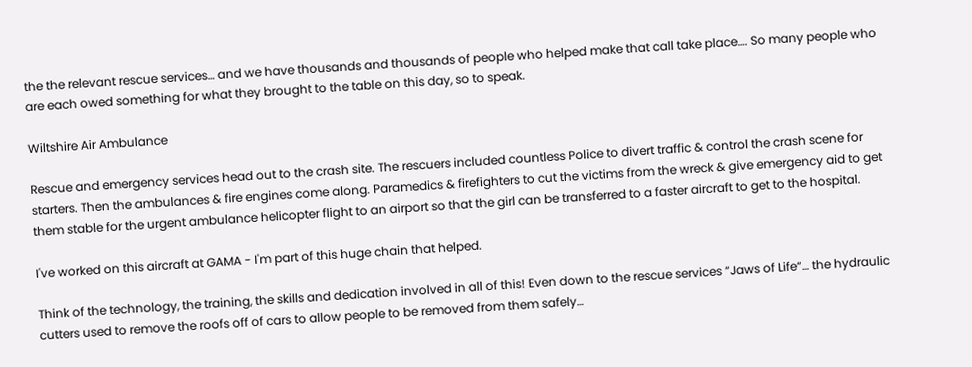the the relevant rescue services… and we have thousands and thousands of people who helped make that call take place…. So many people who are each owed something for what they brought to the table on this day, so to speak.

Wiltshire Air Ambulance

Rescue and emergency services head out to the crash site. The rescuers included countless Police to divert traffic & control the crash scene for starters. Then the ambulances & fire engines come along. Paramedics & firefighters to cut the victims from the wreck & give emergency aid to get them stable for the urgent ambulance helicopter flight to an airport so that the girl can be transferred to a faster aircraft to get to the hospital.

I've worked on this aircraft at GAMA - I'm part of this huge chain that helped.

Think of the technology, the training, the skills and dedication involved in all of this! Even down to the rescue services “Jaws of Life“… the hydraulic cutters used to remove the roofs off of cars to allow people to be removed from them safely…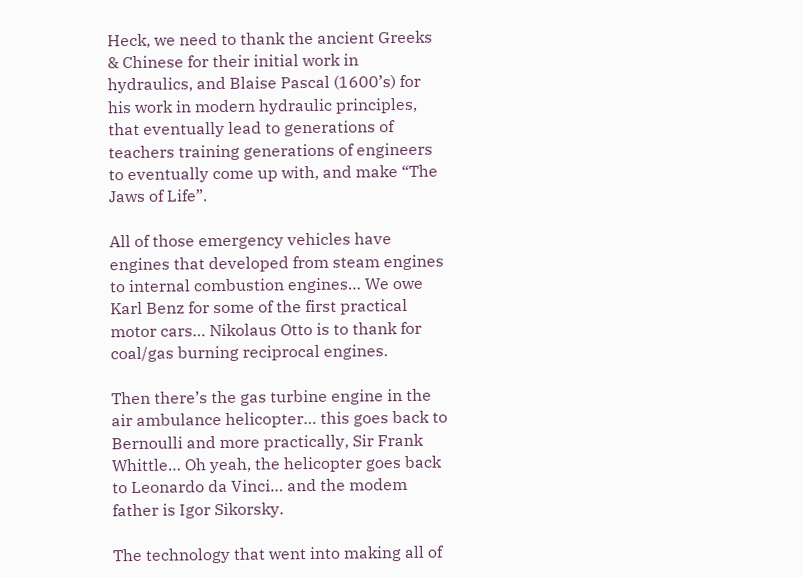Heck, we need to thank the ancient Greeks & Chinese for their initial work in hydraulics, and Blaise Pascal (1600’s) for his work in modern hydraulic principles, that eventually lead to generations of teachers training generations of engineers to eventually come up with, and make “The Jaws of Life”.

All of those emergency vehicles have engines that developed from steam engines to internal combustion engines… We owe Karl Benz for some of the first practical motor cars… Nikolaus Otto is to thank for coal/gas burning reciprocal engines.

Then there’s the gas turbine engine in the air ambulance helicopter… this goes back to Bernoulli and more practically, Sir Frank Whittle… Oh yeah, the helicopter goes back to Leonardo da Vinci… and the modem father is Igor Sikorsky.

The technology that went into making all of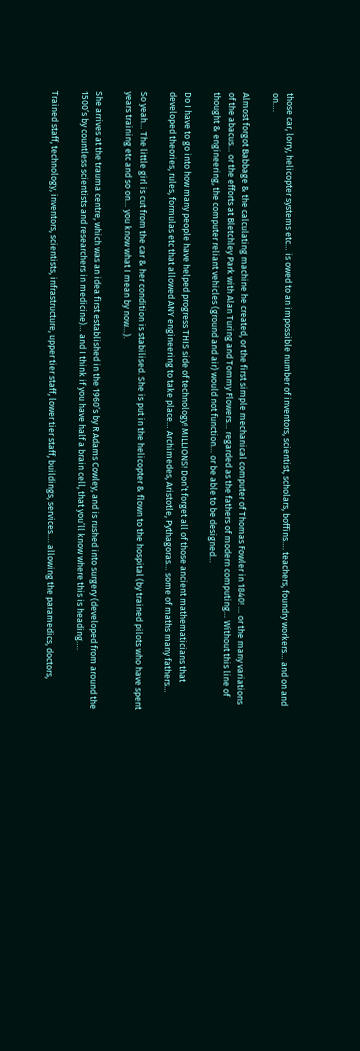those car, lorry, helicopter systems etc… is owed to an impossible number of inventors, scientist, scholars, boffins…. teachers, foundry workers… and on and on….

Almost forgot Babbage & the calculating machine he created, or the first simple mechanical computer of Thomas Fowler in 1840! … or the many variations of the abacus… or the efforts at Bletchley Park with Alan Turing and Tommy Flowers… regarded as the fathers of modern computing… Without this line of thought & engineering, the computer reliant vehicles (ground and air) would not function… or be able to be designed…

Do I have to go into how many people have helped progress THIS side of technology! MILLIONS! Don’t forget all of those ancient mathematicians that developed theories, rules, formulas etc that allowed ANY engineering to take place… Archimedes, Aristotle, Pythagoras… some of maths many fathers…

So yeah… The little girl is cut from the car & her condition is stabilised. She is put in the helicopter & flown to the hospital (by trained pilots who have spent years training etc and so on… you know what I mean by now…).

She arrives at the trauma centre, which was an idea first established in the 1960’s by R Adams Cowley, and is rushed into surgery (developed from around the 1500’s by countless scientists and researchers in medicine)… and I think if you have half a brain cell, that you’ll know where this is heading….

Trained staff, technology, inventors, scientists, infrastructure, upper tier staff, lower tier staff, buildings, services…. allowing the paramedics, doctors,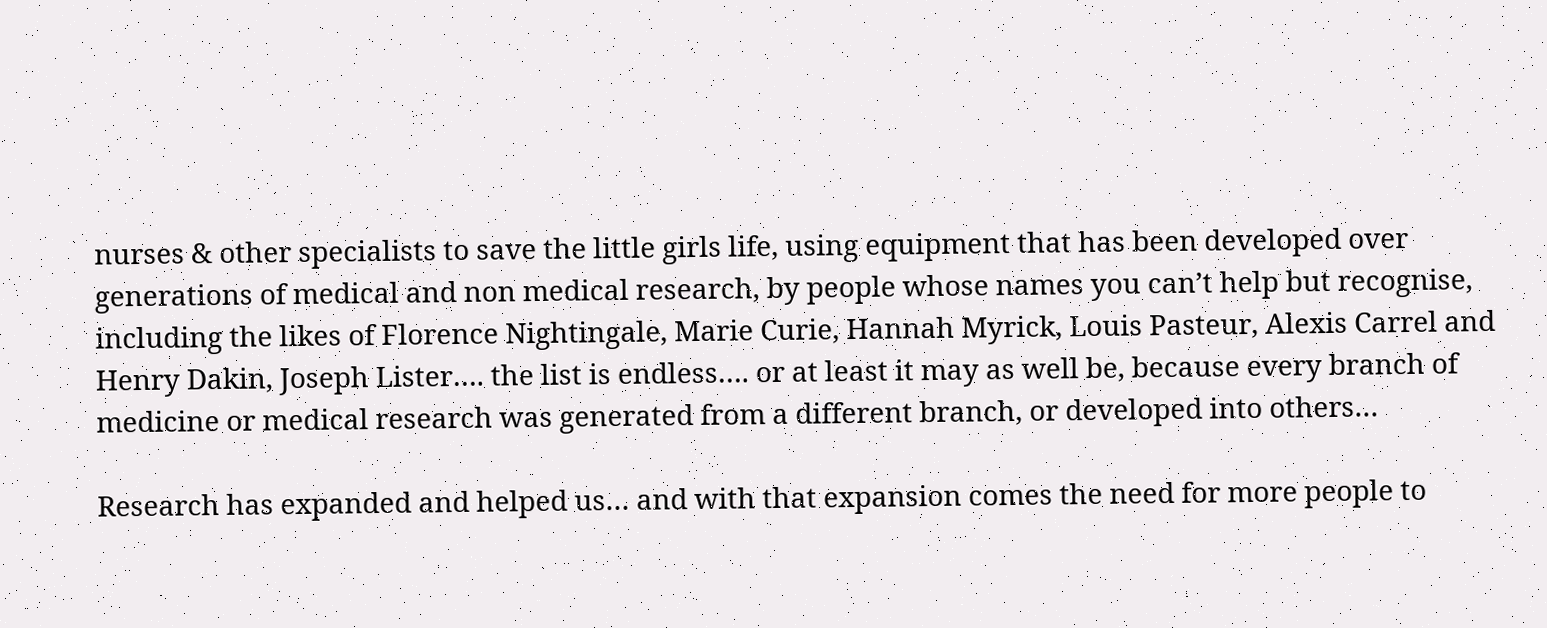nurses & other specialists to save the little girls life, using equipment that has been developed over generations of medical and non medical research, by people whose names you can’t help but recognise, including the likes of Florence Nightingale, Marie Curie, Hannah Myrick, Louis Pasteur, Alexis Carrel and Henry Dakin, Joseph Lister…. the list is endless…. or at least it may as well be, because every branch of medicine or medical research was generated from a different branch, or developed into others…

Research has expanded and helped us… and with that expansion comes the need for more people to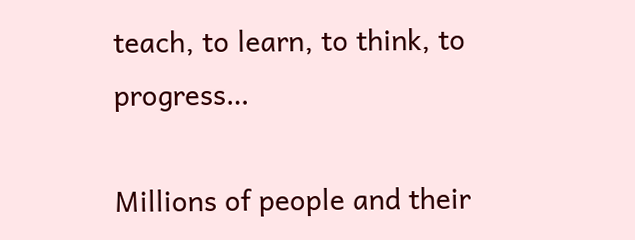teach, to learn, to think, to progress…

Millions of people and their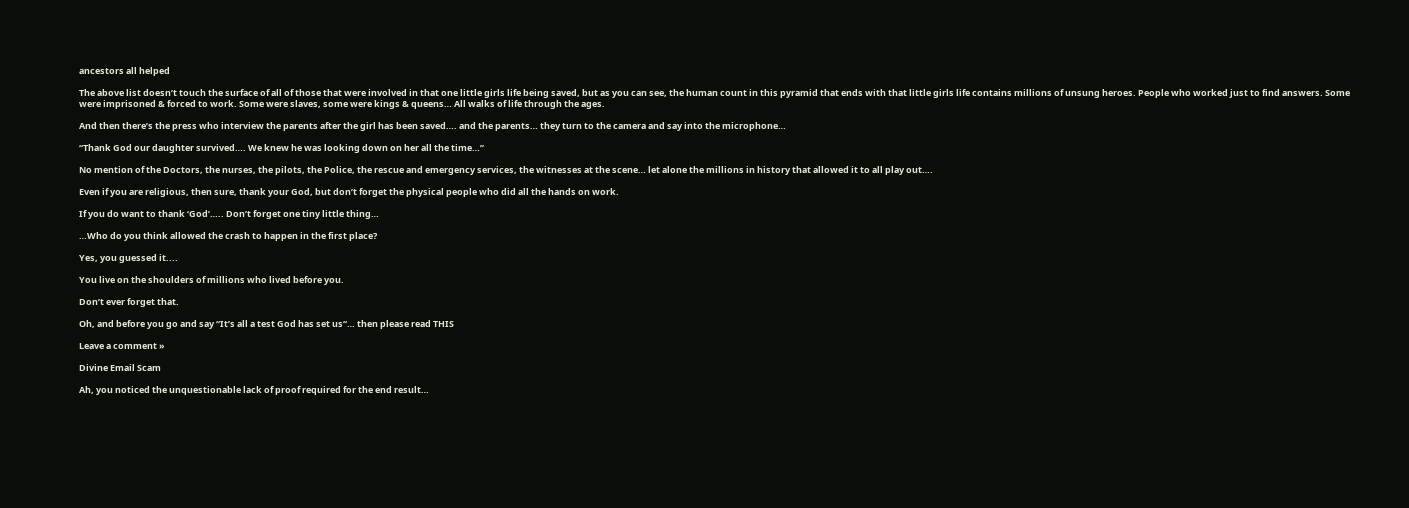ancestors all helped

The above list doesn’t touch the surface of all of those that were involved in that one little girls life being saved, but as you can see, the human count in this pyramid that ends with that little girls life contains millions of unsung heroes. People who worked just to find answers. Some were imprisoned & forced to work. Some were slaves, some were kings & queens… All walks of life through the ages.

And then there’s the press who interview the parents after the girl has been saved…. and the parents… they turn to the camera and say into the microphone…

“Thank God our daughter survived…. We knew he was looking down on her all the time…”

No mention of the Doctors, the nurses, the pilots, the Police, the rescue and emergency services, the witnesses at the scene… let alone the millions in history that allowed it to all play out….

Even if you are religious, then sure, thank your God, but don’t forget the physical people who did all the hands on work.

If you do want to thank ‘God’….. Don’t forget one tiny little thing…

…Who do you think allowed the crash to happen in the first place?

Yes, you guessed it....

You live on the shoulders of millions who lived before you.

Don’t ever forget that.

Oh, and before you go and say “It’s all a test God has set us“… then please read THIS

Leave a comment »

Divine Email Scam

Ah, you noticed the unquestionable lack of proof required for the end result…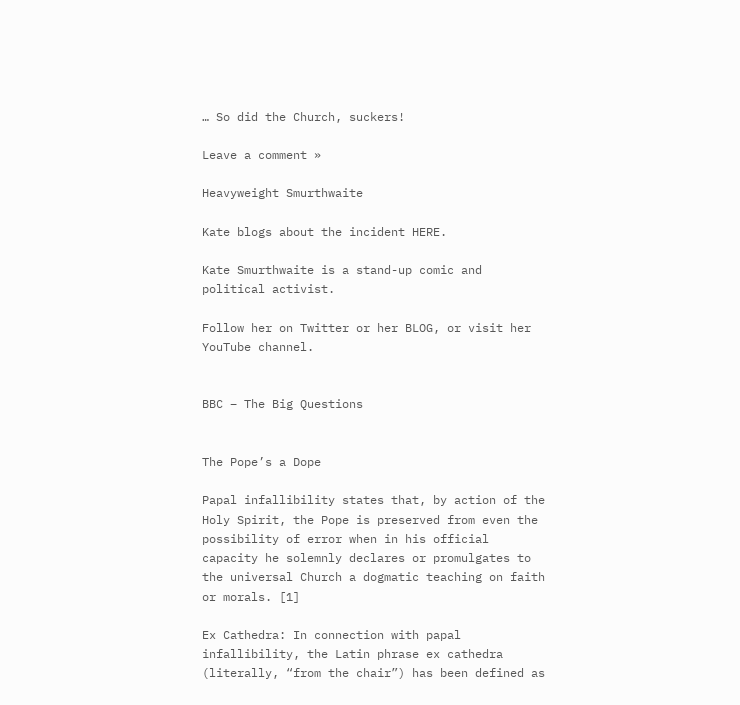… So did the Church, suckers!

Leave a comment »

Heavyweight Smurthwaite

Kate blogs about the incident HERE.

Kate Smurthwaite is a stand-up comic and political activist.

Follow her on Twitter or her BLOG, or visit her YouTube channel.


BBC – The Big Questions


The Pope’s a Dope

Papal infallibility states that, by action of the Holy Spirit, the Pope is preserved from even the possibility of error when in his official capacity he solemnly declares or promulgates to the universal Church a dogmatic teaching on faith or morals. [1]

Ex Cathedra: In connection with papal infallibility, the Latin phrase ex cathedra (literally, “from the chair”) has been defined as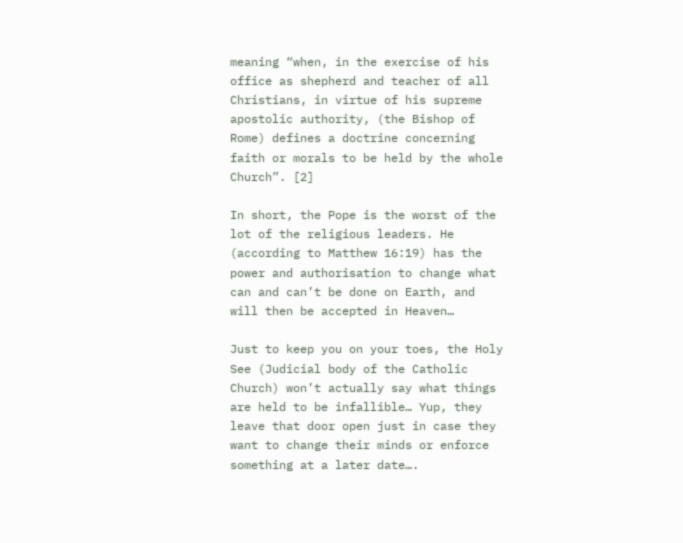meaning “when, in the exercise of his office as shepherd and teacher of all Christians, in virtue of his supreme apostolic authority, (the Bishop of Rome) defines a doctrine concerning faith or morals to be held by the whole Church”. [2]

In short, the Pope is the worst of the lot of the religious leaders. He (according to Matthew 16:19) has the power and authorisation to change what can and can’t be done on Earth, and will then be accepted in Heaven…

Just to keep you on your toes, the Holy See (Judicial body of the Catholic Church) won’t actually say what things are held to be infallible… Yup, they leave that door open just in case they want to change their minds or enforce something at a later date….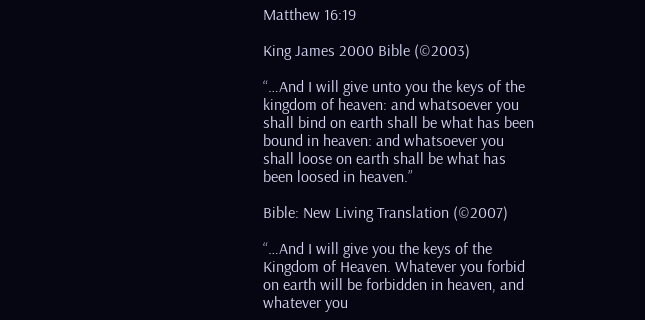Matthew 16:19

King James 2000 Bible (©2003)

“…And I will give unto you the keys of the kingdom of heaven: and whatsoever you shall bind on earth shall be what has been bound in heaven: and whatsoever you shall loose on earth shall be what has been loosed in heaven.”

Bible: New Living Translation (©2007)

“…And I will give you the keys of the Kingdom of Heaven. Whatever you forbid on earth will be forbidden in heaven, and whatever you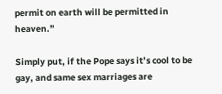permit on earth will be permitted in heaven.”

Simply put, if the Pope says it’s cool to be gay, and same sex marriages are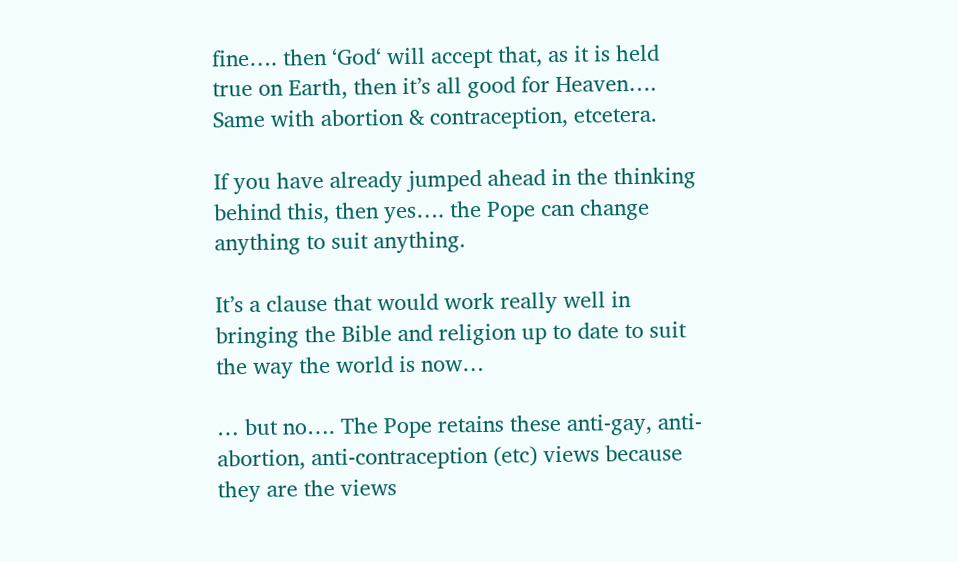fine…. then ‘God‘ will accept that, as it is held true on Earth, then it’s all good for Heaven…. Same with abortion & contraception, etcetera.

If you have already jumped ahead in the thinking behind this, then yes…. the Pope can change anything to suit anything.

It’s a clause that would work really well in bringing the Bible and religion up to date to suit the way the world is now…

… but no…. The Pope retains these anti-gay, anti-abortion, anti-contraception (etc) views because they are the views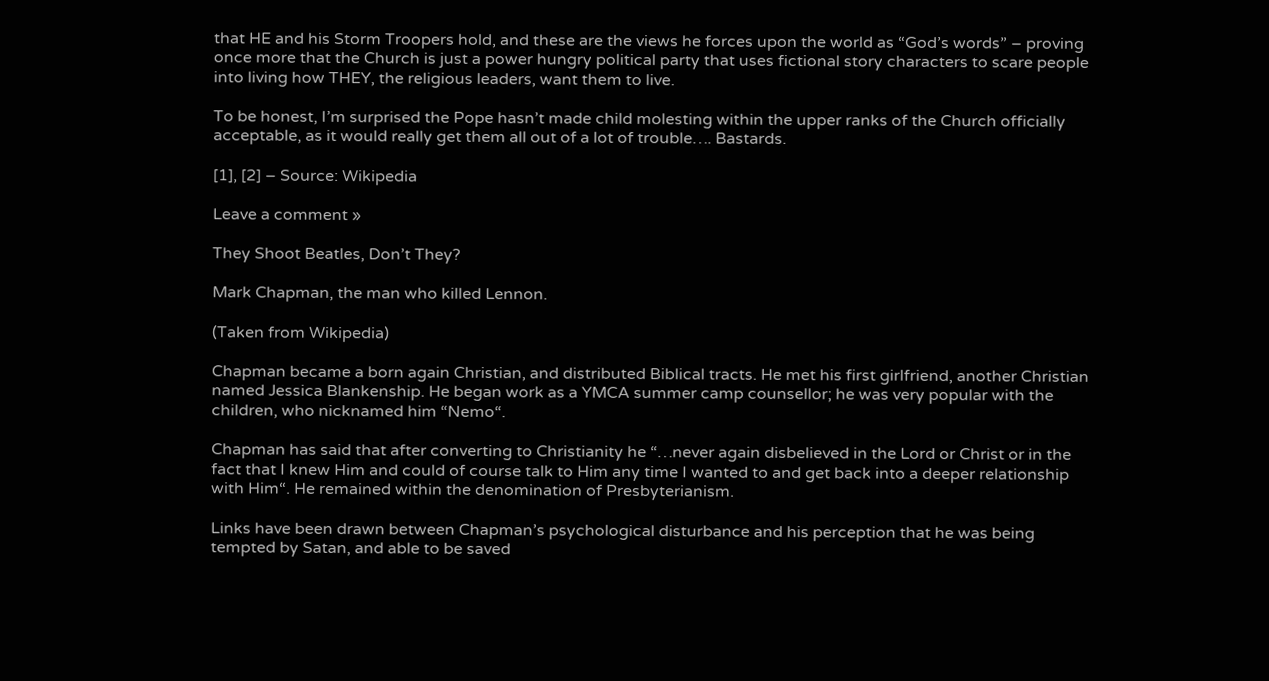that HE and his Storm Troopers hold, and these are the views he forces upon the world as “God’s words” – proving once more that the Church is just a power hungry political party that uses fictional story characters to scare people into living how THEY, the religious leaders, want them to live.

To be honest, I’m surprised the Pope hasn’t made child molesting within the upper ranks of the Church officially acceptable, as it would really get them all out of a lot of trouble…. Bastards.

[1], [2] – Source: Wikipedia

Leave a comment »

They Shoot Beatles, Don’t They?

Mark Chapman, the man who killed Lennon.

(Taken from Wikipedia)

Chapman became a born again Christian, and distributed Biblical tracts. He met his first girlfriend, another Christian named Jessica Blankenship. He began work as a YMCA summer camp counsellor; he was very popular with the children, who nicknamed him “Nemo“.

Chapman has said that after converting to Christianity he “…never again disbelieved in the Lord or Christ or in the fact that I knew Him and could of course talk to Him any time I wanted to and get back into a deeper relationship with Him“. He remained within the denomination of Presbyterianism.

Links have been drawn between Chapman’s psychological disturbance and his perception that he was being tempted by Satan, and able to be saved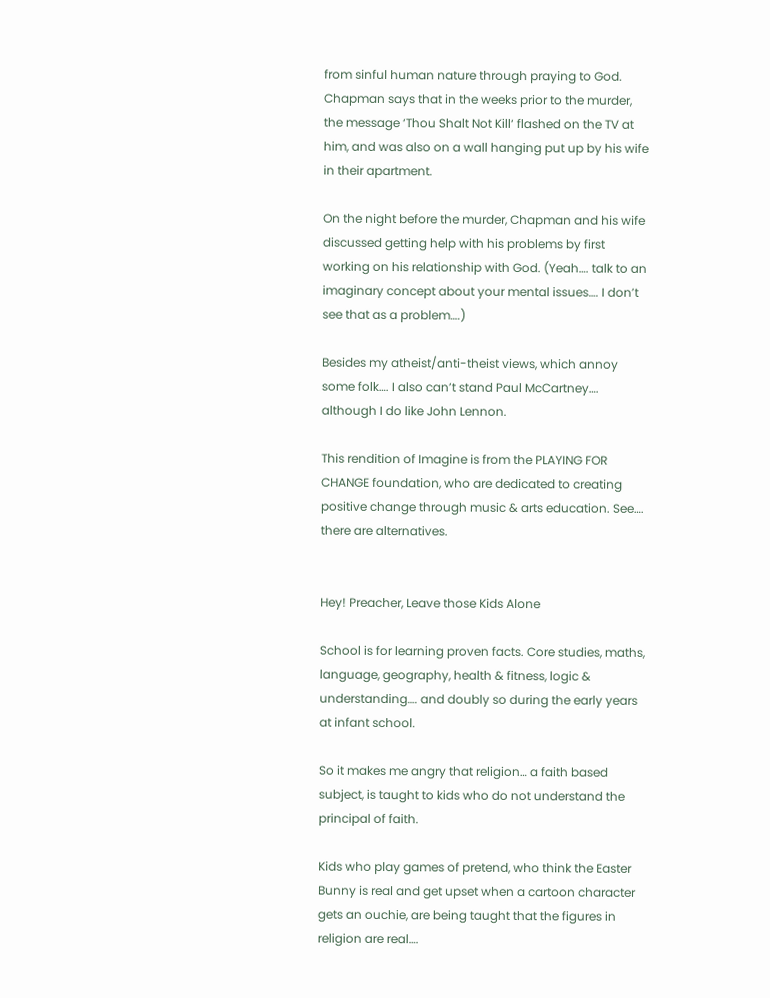from sinful human nature through praying to God. Chapman says that in the weeks prior to the murder, the message ‘Thou Shalt Not Kill‘ flashed on the TV at him, and was also on a wall hanging put up by his wife in their apartment.

On the night before the murder, Chapman and his wife discussed getting help with his problems by first working on his relationship with God. (Yeah…. talk to an imaginary concept about your mental issues…. I don’t see that as a problem….)

Besides my atheist/anti-theist views, which annoy some folk…. I also can’t stand Paul McCartney…. although I do like John Lennon.

This rendition of Imagine is from the PLAYING FOR CHANGE foundation, who are dedicated to creating positive change through music & arts education. See…. there are alternatives.


Hey! Preacher, Leave those Kids Alone

School is for learning proven facts. Core studies, maths, language, geography, health & fitness, logic & understanding…. and doubly so during the early years at infant school.

So it makes me angry that religion… a faith based subject, is taught to kids who do not understand the principal of faith.

Kids who play games of pretend, who think the Easter Bunny is real and get upset when a cartoon character gets an ouchie, are being taught that the figures in religion are real….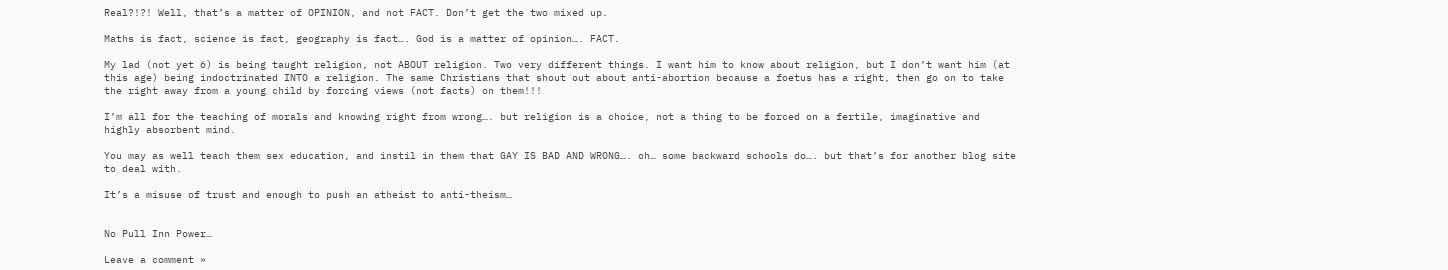Real?!?! Well, that’s a matter of OPINION, and not FACT. Don’t get the two mixed up.

Maths is fact, science is fact, geography is fact…. God is a matter of opinion…. FACT.

My lad (not yet 6) is being taught religion, not ABOUT religion. Two very different things. I want him to know about religion, but I don’t want him (at this age) being indoctrinated INTO a religion. The same Christians that shout out about anti-abortion because a foetus has a right, then go on to take the right away from a young child by forcing views (not facts) on them!!!

I’m all for the teaching of morals and knowing right from wrong…. but religion is a choice, not a thing to be forced on a fertile, imaginative and highly absorbent mind.

You may as well teach them sex education, and instil in them that GAY IS BAD AND WRONG…. oh… some backward schools do…. but that’s for another blog site to deal with.

It’s a misuse of trust and enough to push an atheist to anti-theism…


No Pull Inn Power…

Leave a comment »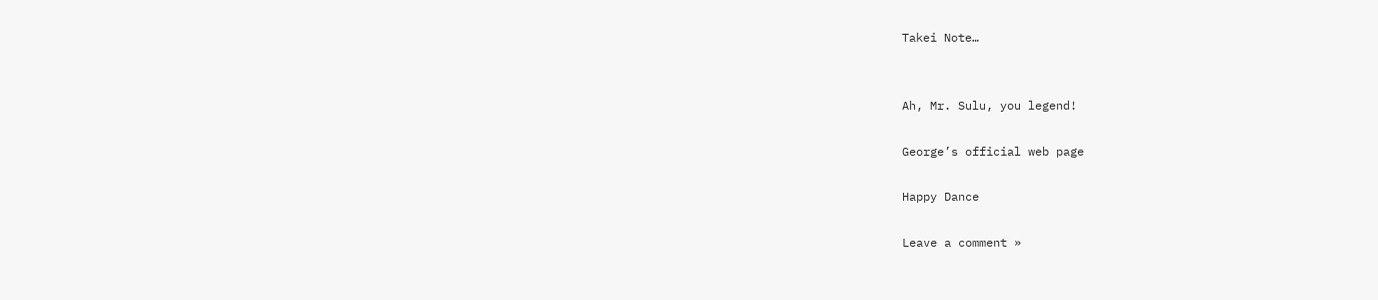Takei Note…


Ah, Mr. Sulu, you legend!

George’s official web page

Happy Dance

Leave a comment »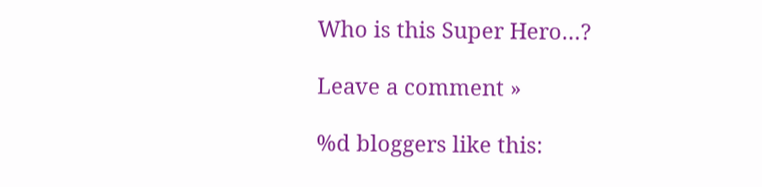Who is this Super Hero…?

Leave a comment »

%d bloggers like this: